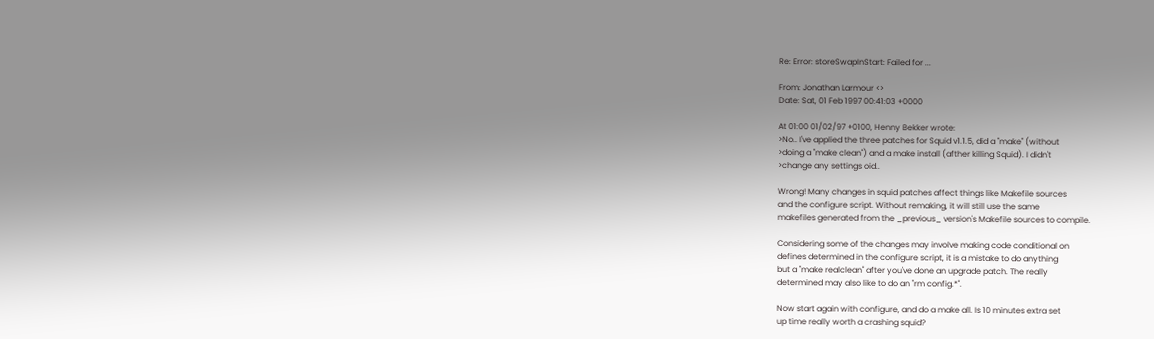Re: Error: storeSwapInStart: Failed for ...

From: Jonathan Larmour <>
Date: Sat, 01 Feb 1997 00:41:03 +0000

At 01:00 01/02/97 +0100, Henny Bekker wrote:
>No.. I've applied the three patches for Squid v1.1.5, did a "make" (without
>doing a "make clean") and a make install (afther killing Squid). I didn't
>change any settings oid..

Wrong! Many changes in squid patches affect things like Makefile sources
and the configure script. Without remaking, it will still use the same
makefiles generated from the _previous_ version's Makefile sources to compile.

Considering some of the changes may involve making code conditional on
defines determined in the configure script, it is a mistake to do anything
but a "make realclean" after you've done an upgrade patch. The really
determined may also like to do an "rm config.*".

Now start again with configure, and do a make all. Is 10 minutes extra set
up time really worth a crashing squid?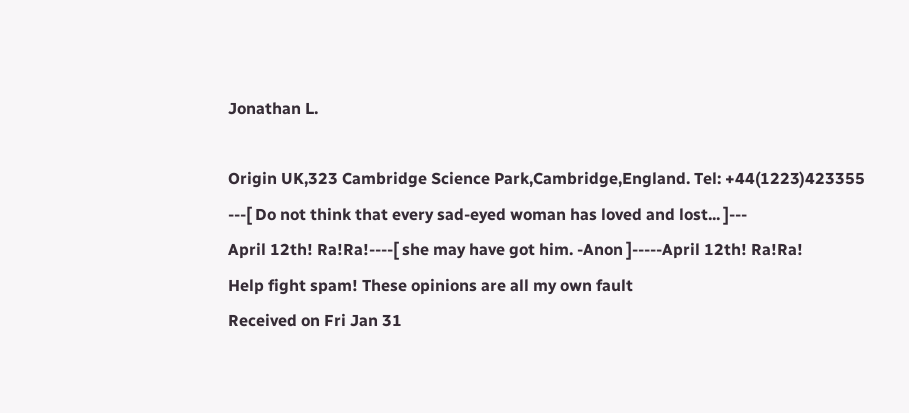Jonathan L.

Origin UK,323 Cambridge Science Park,Cambridge,England. Tel: +44(1223)423355
---[ Do not think that every sad-eyed woman has loved and lost... ]---
April 12th! Ra!Ra!----[ she may have got him. -Anon ]-----April 12th! Ra!Ra!
Help fight spam! These opinions are all my own fault
Received on Fri Jan 31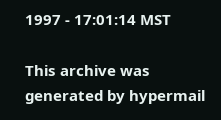1997 - 17:01:14 MST

This archive was generated by hypermail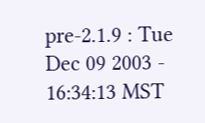pre-2.1.9 : Tue Dec 09 2003 - 16:34:13 MST